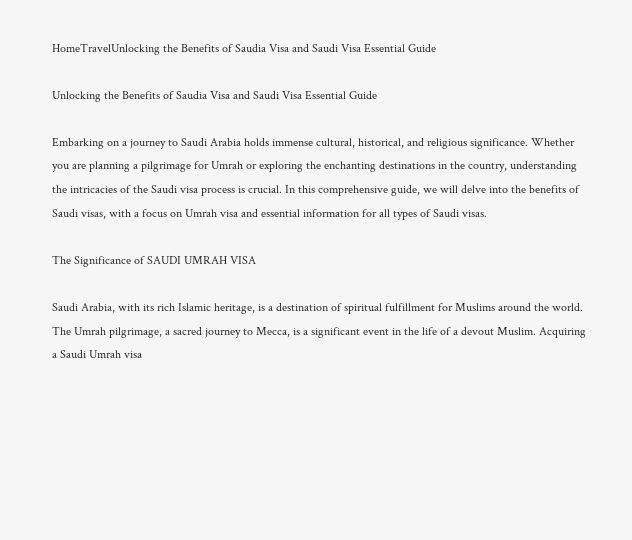HomeTravelUnlocking the Benefits of Saudia Visa and Saudi Visa Essential Guide

Unlocking the Benefits of Saudia Visa and Saudi Visa Essential Guide

Embarking on a journey to Saudi Arabia holds immense cultural, historical, and religious significance. Whether you are planning a pilgrimage for Umrah or exploring the enchanting destinations in the country, understanding the intricacies of the Saudi visa process is crucial. In this comprehensive guide, we will delve into the benefits of Saudi visas, with a focus on Umrah visa and essential information for all types of Saudi visas.

The Significance of SAUDI UMRAH VISA

Saudi Arabia, with its rich Islamic heritage, is a destination of spiritual fulfillment for Muslims around the world. The Umrah pilgrimage, a sacred journey to Mecca, is a significant event in the life of a devout Muslim. Acquiring a Saudi Umrah visa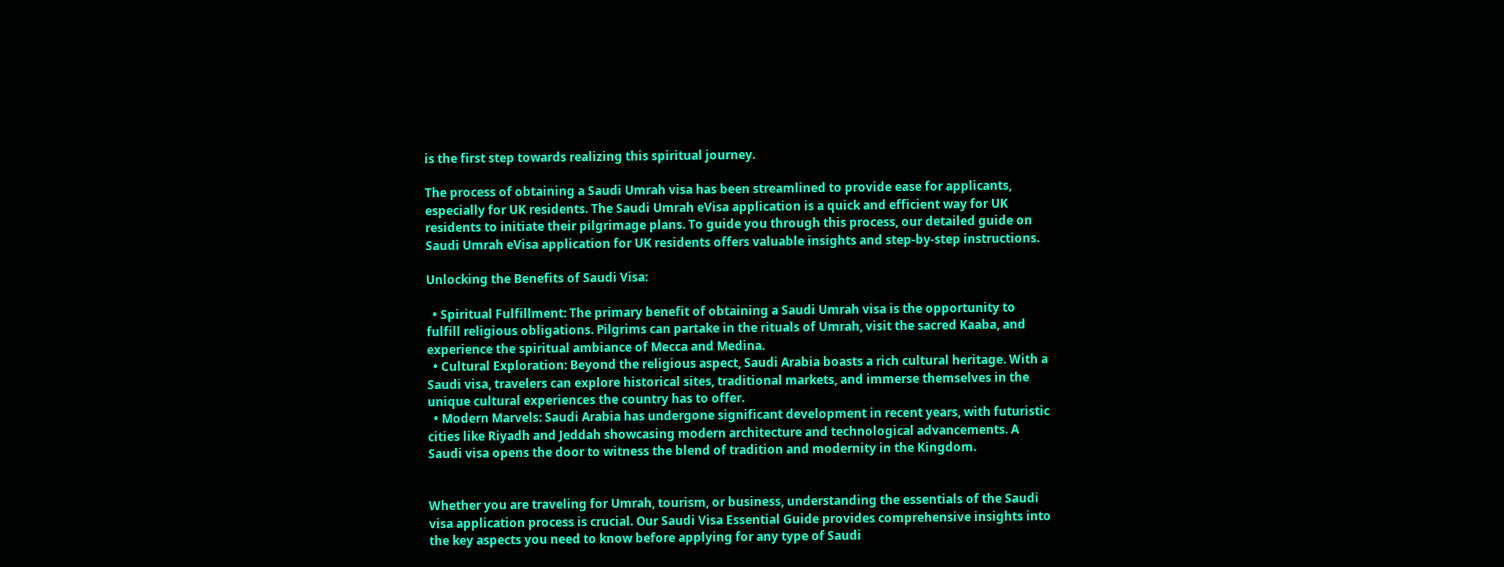is the first step towards realizing this spiritual journey.

The process of obtaining a Saudi Umrah visa has been streamlined to provide ease for applicants, especially for UK residents. The Saudi Umrah eVisa application is a quick and efficient way for UK residents to initiate their pilgrimage plans. To guide you through this process, our detailed guide on Saudi Umrah eVisa application for UK residents offers valuable insights and step-by-step instructions.

Unlocking the Benefits of Saudi Visa:

  • Spiritual Fulfillment: The primary benefit of obtaining a Saudi Umrah visa is the opportunity to fulfill religious obligations. Pilgrims can partake in the rituals of Umrah, visit the sacred Kaaba, and experience the spiritual ambiance of Mecca and Medina.
  • Cultural Exploration: Beyond the religious aspect, Saudi Arabia boasts a rich cultural heritage. With a Saudi visa, travelers can explore historical sites, traditional markets, and immerse themselves in the unique cultural experiences the country has to offer.
  • Modern Marvels: Saudi Arabia has undergone significant development in recent years, with futuristic cities like Riyadh and Jeddah showcasing modern architecture and technological advancements. A Saudi visa opens the door to witness the blend of tradition and modernity in the Kingdom.


Whether you are traveling for Umrah, tourism, or business, understanding the essentials of the Saudi visa application process is crucial. Our Saudi Visa Essential Guide provides comprehensive insights into the key aspects you need to know before applying for any type of Saudi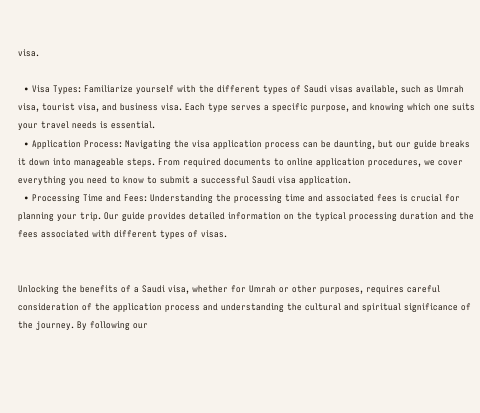visa.

  • Visa Types: Familiarize yourself with the different types of Saudi visas available, such as Umrah visa, tourist visa, and business visa. Each type serves a specific purpose, and knowing which one suits your travel needs is essential.
  • Application Process: Navigating the visa application process can be daunting, but our guide breaks it down into manageable steps. From required documents to online application procedures, we cover everything you need to know to submit a successful Saudi visa application.
  • Processing Time and Fees: Understanding the processing time and associated fees is crucial for planning your trip. Our guide provides detailed information on the typical processing duration and the fees associated with different types of visas.


Unlocking the benefits of a Saudi visa, whether for Umrah or other purposes, requires careful consideration of the application process and understanding the cultural and spiritual significance of the journey. By following our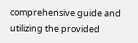comprehensive guide and utilizing the provided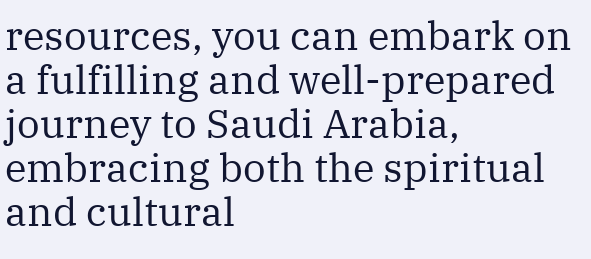resources, you can embark on a fulfilling and well-prepared journey to Saudi Arabia, embracing both the spiritual and cultural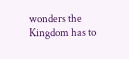wonders the Kingdom has to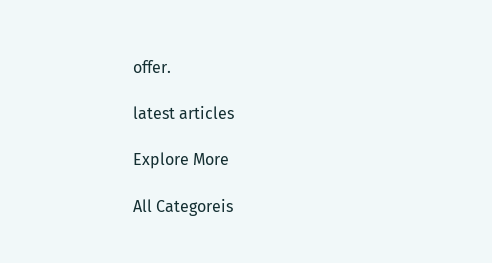offer.

latest articles

Explore More

All Categoreis